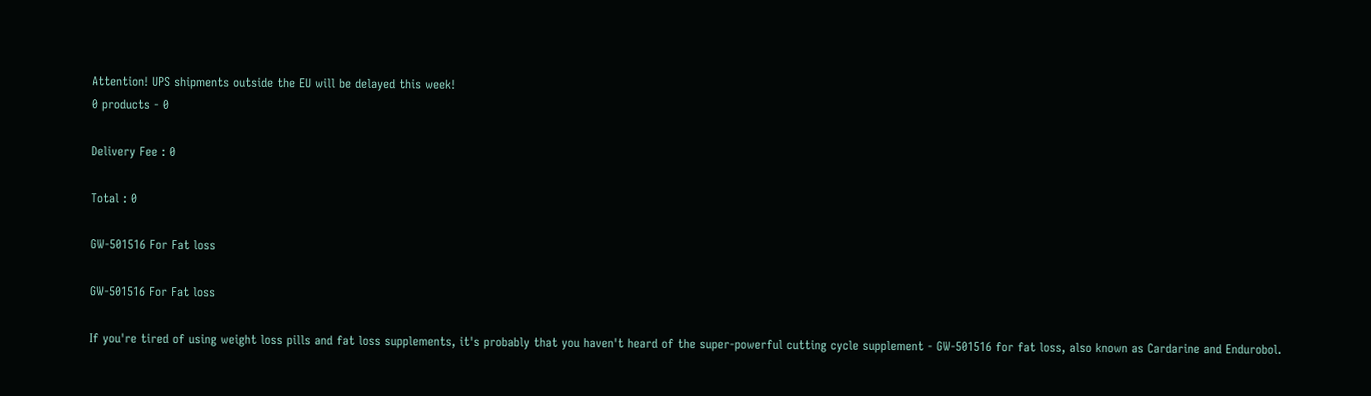Attention! UPS shipments outside the EU will be delayed this week!
0 products - 0

Delivery Fee : 0

Total : 0

GW-501516 For Fat loss

GW-501516 For Fat loss

If you're tired of using weight loss pills and fat loss supplements, it's probably that you haven't heard of the super-powerful cutting cycle supplement - GW-501516 for fat loss, also known as Cardarine and Endurobol.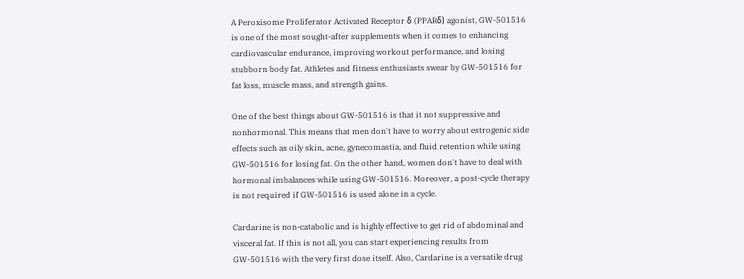A Peroxisome Proliferator Activated Receptor δ (PPARδ) agonist, GW-501516 is one of the most sought-after supplements when it comes to enhancing cardiovascular endurance, improving workout performance, and losing stubborn body fat. Athletes and fitness enthusiasts swear by GW-501516 for fat loss, muscle mass, and strength gains.

One of the best things about GW-501516 is that it not suppressive and nonhormonal. This means that men don't have to worry about estrogenic side effects such as oily skin, acne, gynecomastia, and fluid retention while using GW-501516 for losing fat. On the other hand, women don't have to deal with hormonal imbalances while using GW-501516. Moreover, a post-cycle therapy is not required if GW-501516 is used alone in a cycle.

Cardarine is non-catabolic and is highly effective to get rid of abdominal and visceral fat. If this is not all, you can start experiencing results from GW-501516 with the very first dose itself. Also, Cardarine is a versatile drug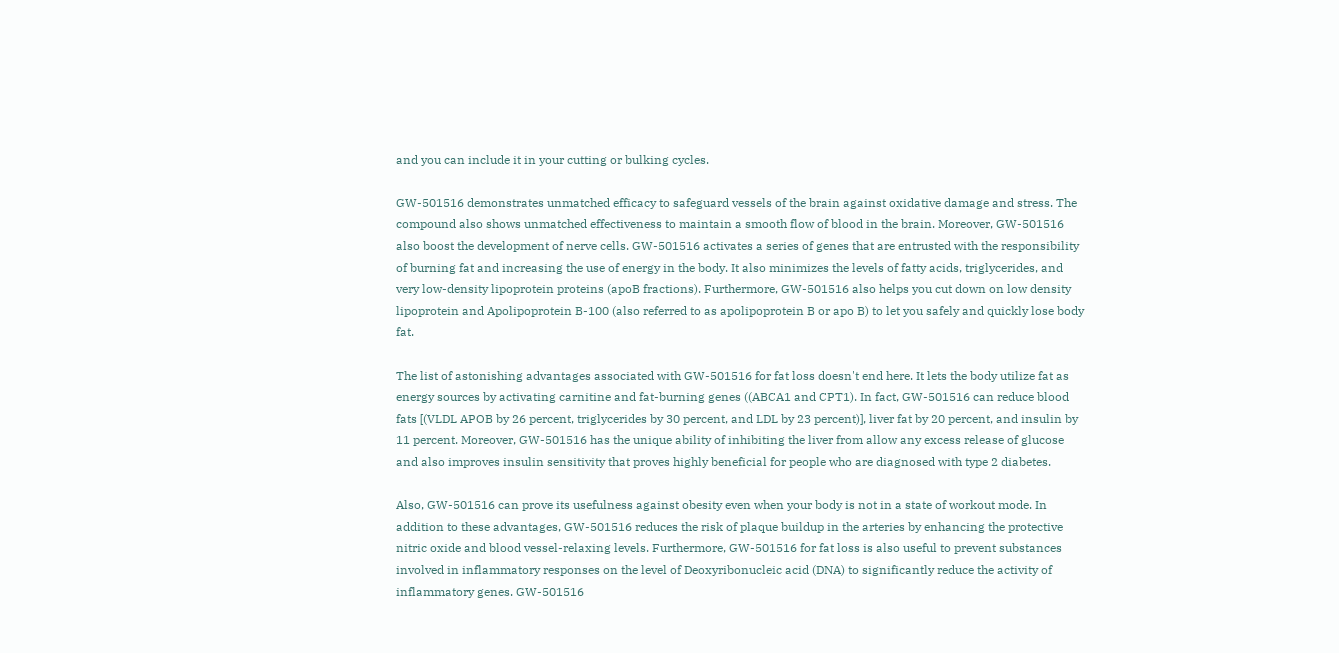and you can include it in your cutting or bulking cycles.

GW-501516 demonstrates unmatched efficacy to safeguard vessels of the brain against oxidative damage and stress. The compound also shows unmatched effectiveness to maintain a smooth flow of blood in the brain. Moreover, GW-501516 also boost the development of nerve cells. GW-501516 activates a series of genes that are entrusted with the responsibility of burning fat and increasing the use of energy in the body. It also minimizes the levels of fatty acids, triglycerides, and very low-density lipoprotein proteins (apoB fractions). Furthermore, GW-501516 also helps you cut down on low density lipoprotein and Apolipoprotein B-100 (also referred to as apolipoprotein B or apo B) to let you safely and quickly lose body fat.

The list of astonishing advantages associated with GW-501516 for fat loss doesn't end here. It lets the body utilize fat as energy sources by activating carnitine and fat-burning genes ((ABCA1 and CPT1). In fact, GW-501516 can reduce blood fats [(VLDL APOB by 26 percent, triglycerides by 30 percent, and LDL by 23 percent)], liver fat by 20 percent, and insulin by 11 percent. Moreover, GW-501516 has the unique ability of inhibiting the liver from allow any excess release of glucose and also improves insulin sensitivity that proves highly beneficial for people who are diagnosed with type 2 diabetes.

Also, GW-501516 can prove its usefulness against obesity even when your body is not in a state of workout mode. In addition to these advantages, GW-501516 reduces the risk of plaque buildup in the arteries by enhancing the protective nitric oxide and blood vessel-relaxing levels. Furthermore, GW-501516 for fat loss is also useful to prevent substances involved in inflammatory responses on the level of Deoxyribonucleic acid (DNA) to significantly reduce the activity of inflammatory genes. GW-501516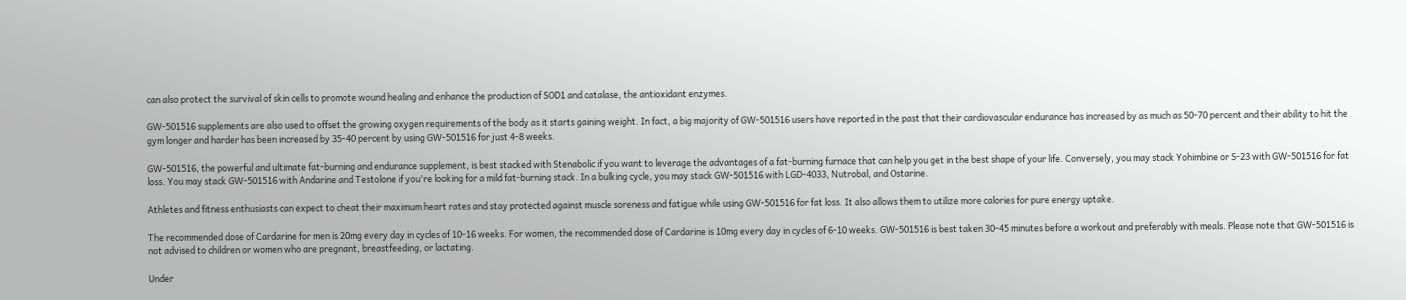can also protect the survival of skin cells to promote wound healing and enhance the production of SOD1 and catalase, the antioxidant enzymes.

GW-501516 supplements are also used to offset the growing oxygen requirements of the body as it starts gaining weight. In fact, a big majority of GW-501516 users have reported in the past that their cardiovascular endurance has increased by as much as 50-70 percent and their ability to hit the gym longer and harder has been increased by 35-40 percent by using GW-501516 for just 4-8 weeks.

GW-501516, the powerful and ultimate fat-burning and endurance supplement, is best stacked with Stenabolic if you want to leverage the advantages of a fat-burning furnace that can help you get in the best shape of your life. Conversely, you may stack Yohimbine or S-23 with GW-501516 for fat loss. You may stack GW-501516 with Andarine and Testolone if you're looking for a mild fat-burning stack. In a bulking cycle, you may stack GW-501516 with LGD-4033, Nutrobal, and Ostarine.

Athletes and fitness enthusiasts can expect to cheat their maximum heart rates and stay protected against muscle soreness and fatigue while using GW-501516 for fat loss. It also allows them to utilize more calories for pure energy uptake.

The recommended dose of Cardarine for men is 20mg every day in cycles of 10-16 weeks. For women, the recommended dose of Cardarine is 10mg every day in cycles of 6-10 weeks. GW-501516 is best taken 30-45 minutes before a workout and preferably with meals. Please note that GW-501516 is not advised to children or women who are pregnant, breastfeeding, or lactating.

Under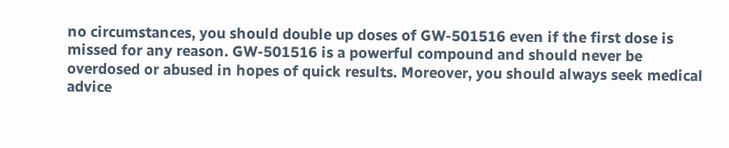no circumstances, you should double up doses of GW-501516 even if the first dose is missed for any reason. GW-501516 is a powerful compound and should never be overdosed or abused in hopes of quick results. Moreover, you should always seek medical advice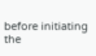before initiating the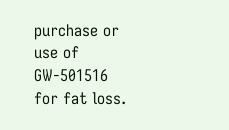purchase or use of GW-501516 for fat loss.